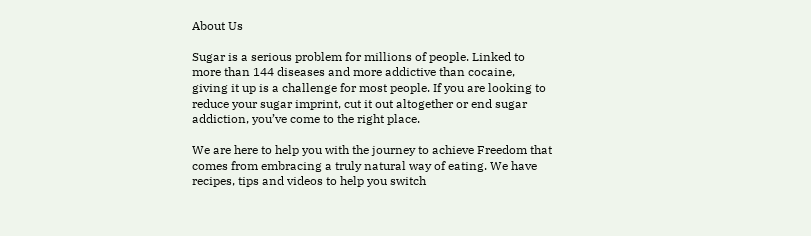About Us

Sugar is a serious problem for millions of people. Linked to more than 144 diseases and more addictive than cocaine, giving it up is a challenge for most people. If you are looking to reduce your sugar imprint, cut it out altogether or end sugar addiction, you’ve come to the right place.

We are here to help you with the journey to achieve Freedom that comes from embracing a truly natural way of eating. We have recipes, tips and videos to help you switch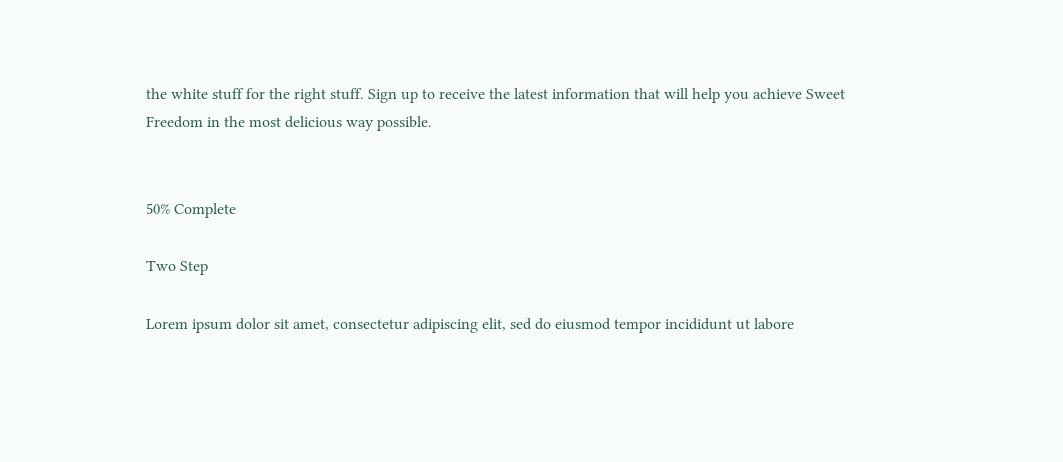the white stuff for the right stuff. Sign up to receive the latest information that will help you achieve Sweet Freedom in the most delicious way possible.


50% Complete

Two Step

Lorem ipsum dolor sit amet, consectetur adipiscing elit, sed do eiusmod tempor incididunt ut labore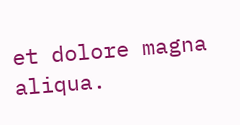et dolore magna aliqua.